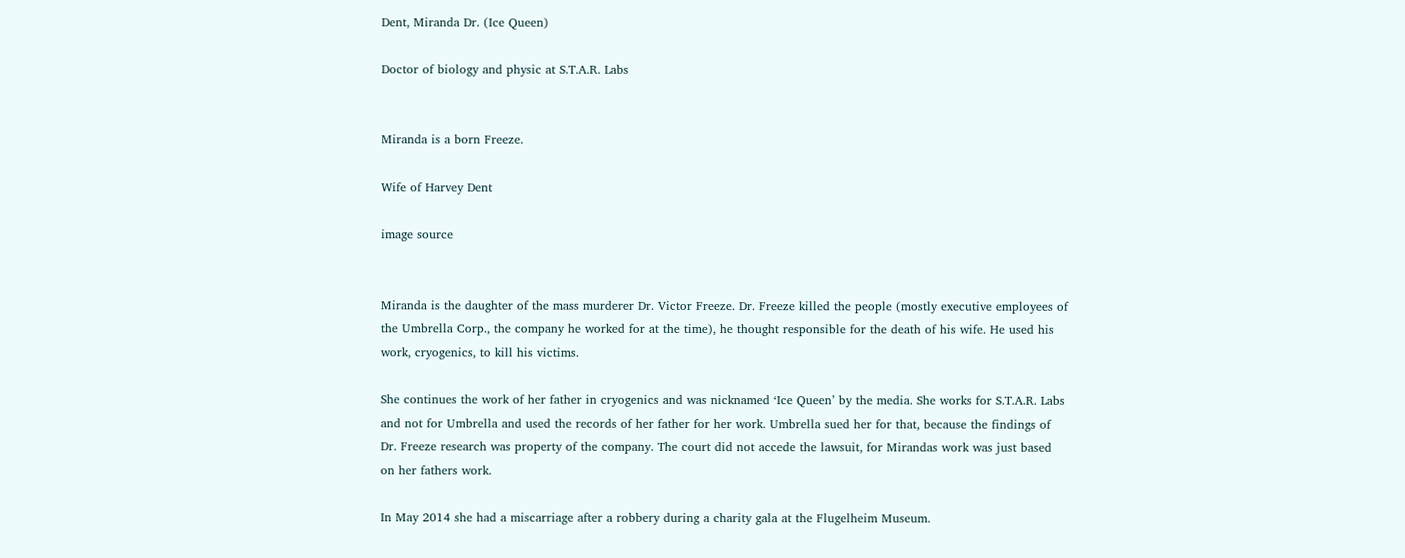Dent, Miranda Dr. (Ice Queen)

Doctor of biology and physic at S.T.A.R. Labs


Miranda is a born Freeze.

Wife of Harvey Dent

image source


Miranda is the daughter of the mass murderer Dr. Victor Freeze. Dr. Freeze killed the people (mostly executive employees of the Umbrella Corp., the company he worked for at the time), he thought responsible for the death of his wife. He used his work, cryogenics, to kill his victims.

She continues the work of her father in cryogenics and was nicknamed ‘Ice Queen’ by the media. She works for S.T.A.R. Labs and not for Umbrella and used the records of her father for her work. Umbrella sued her for that, because the findings of Dr. Freeze research was property of the company. The court did not accede the lawsuit, for Mirandas work was just based on her fathers work.

In May 2014 she had a miscarriage after a robbery during a charity gala at the Flugelheim Museum.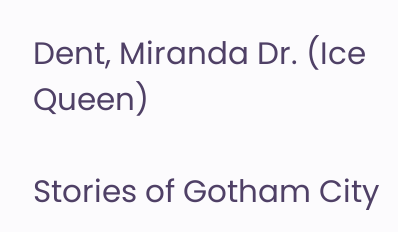Dent, Miranda Dr. (Ice Queen)

Stories of Gotham City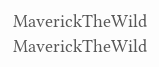MaverickTheWild MaverickTheWild